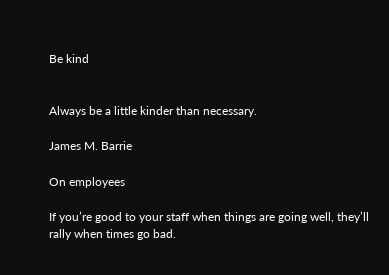Be kind


Always be a little kinder than necessary.

James M. Barrie

On employees

If you’re good to your staff when things are going well, they’ll rally when times go bad.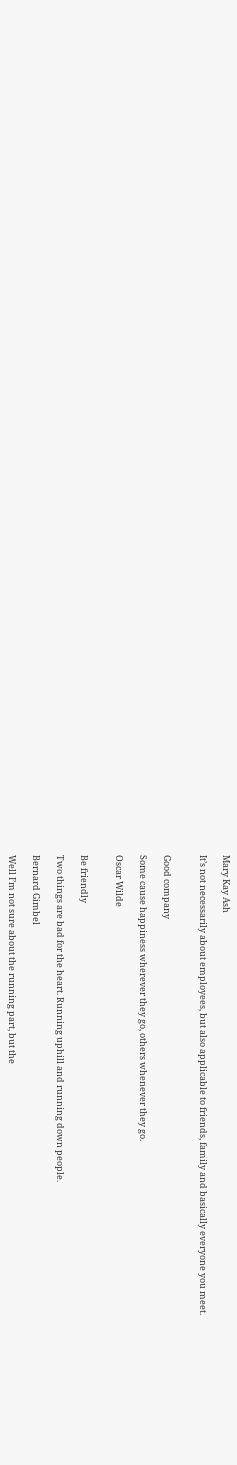Mary Kay Ash

It’s not necessarily about employees, but also applicable to friends, family and basically everyone you meet.


Good company

Some cause happiness wherever they go, others whenever they go.

Oscar Wilde


Be friendly

Two things are bad for the heart. Running uphill and running down people.

Bernard Gimbel

Well I’m not sure about the running part, but the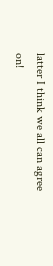latter I think we all can agree on!